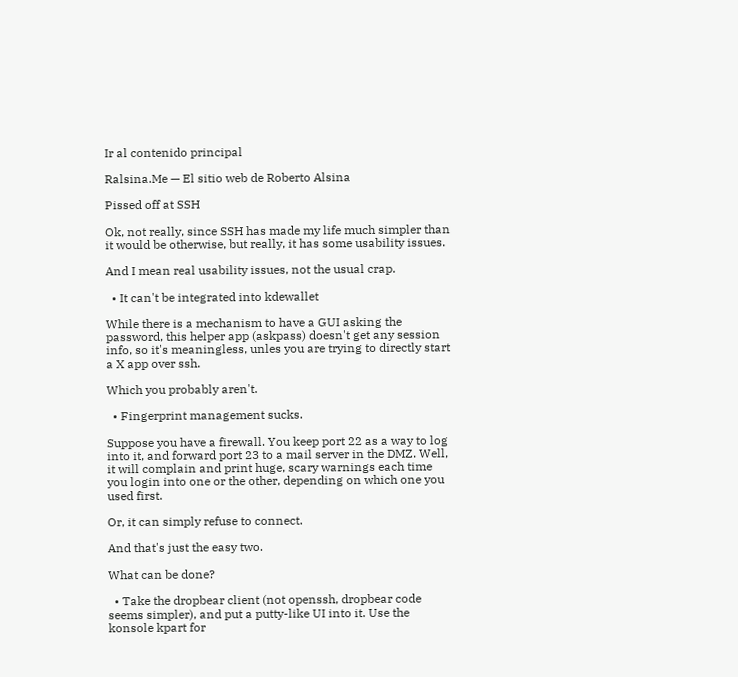Ir al contenido principal

Ralsina.Me — El sitio web de Roberto Alsina

Pissed off at SSH

Ok, not really, since SSH has made my life much simpler than it would be otherwise, but really, it has some usability issues.

And I mean real usability issues, not the usual crap.

  • It can't be integrated into kdewallet

While there is a mechanism to have a GUI asking the password, this helper app (askpass) doesn't get any session info, so it's meaningless, unles you are trying to directly start a X app over ssh.

Which you probably aren't.

  • Fingerprint management sucks.

Suppose you have a firewall. You keep port 22 as a way to log into it, and forward port 23 to a mail server in the DMZ. Well, it will complain and print huge, scary warnings each time you login into one or the other, depending on which one you used first.

Or, it can simply refuse to connect.

And that's just the easy two.

What can be done?

  • Take the dropbear client (not openssh, dropbear code seems simpler), and put a putty-like UI into it. Use the konsole kpart for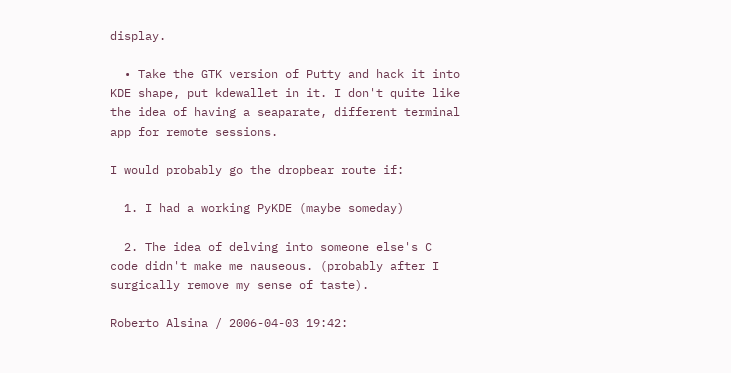display.

  • Take the GTK version of Putty and hack it into KDE shape, put kdewallet in it. I don't quite like the idea of having a seaparate, different terminal app for remote sessions.

I would probably go the dropbear route if:

  1. I had a working PyKDE (maybe someday)

  2. The idea of delving into someone else's C code didn't make me nauseous. (probably after I surgically remove my sense of taste).

Roberto Alsina / 2006-04-03 19:42: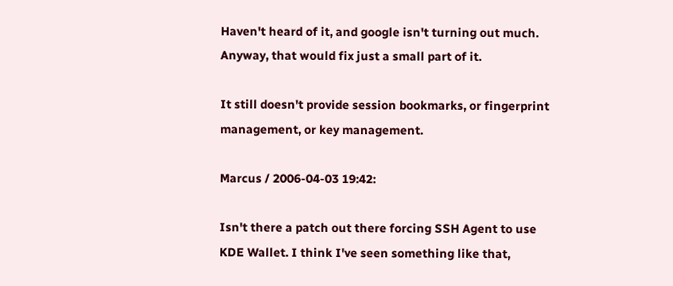Haven't heard of it, and google isn't turning out much. Anyway, that would fix just a small part of it.

It still doesn't provide session bookmarks, or fingerprint management, or key management.

Marcus / 2006-04-03 19:42:

Isn't there a patch out there forcing SSH Agent to use KDE Wallet. I think I've seen something like that,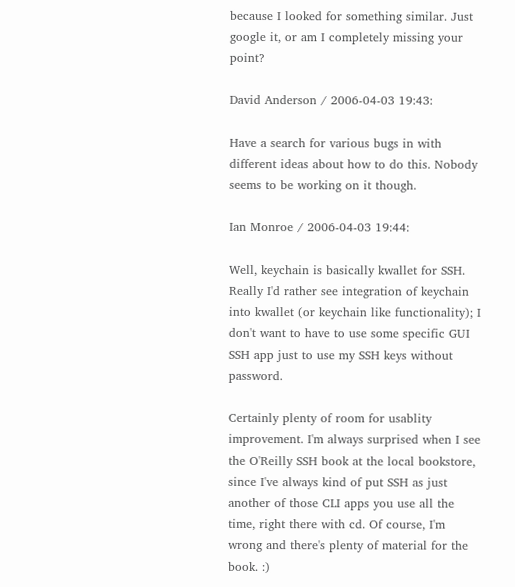because I looked for something similar. Just google it, or am I completely missing your point?

David Anderson / 2006-04-03 19:43:

Have a search for various bugs in with different ideas about how to do this. Nobody seems to be working on it though.

Ian Monroe / 2006-04-03 19:44:

Well, keychain is basically kwallet for SSH. Really I'd rather see integration of keychain into kwallet (or keychain like functionality); I don't want to have to use some specific GUI SSH app just to use my SSH keys without password.

Certainly plenty of room for usablity improvement. I'm always surprised when I see the O'Reilly SSH book at the local bookstore, since I've always kind of put SSH as just another of those CLI apps you use all the time, right there with cd. Of course, I'm wrong and there's plenty of material for the book. :)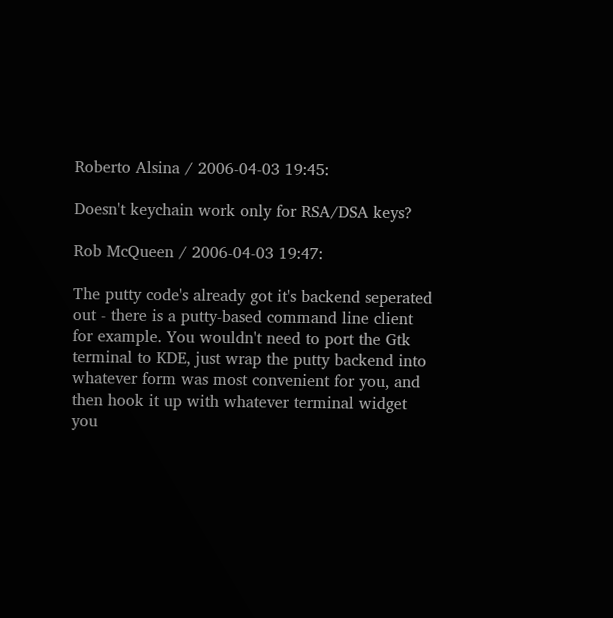Roberto Alsina / 2006-04-03 19:45:

Doesn't keychain work only for RSA/DSA keys?

Rob McQueen / 2006-04-03 19:47:

The putty code's already got it's backend seperated out - there is a putty-based command line client for example. You wouldn't need to port the Gtk terminal to KDE, just wrap the putty backend into whatever form was most convenient for you, and then hook it up with whatever terminal widget you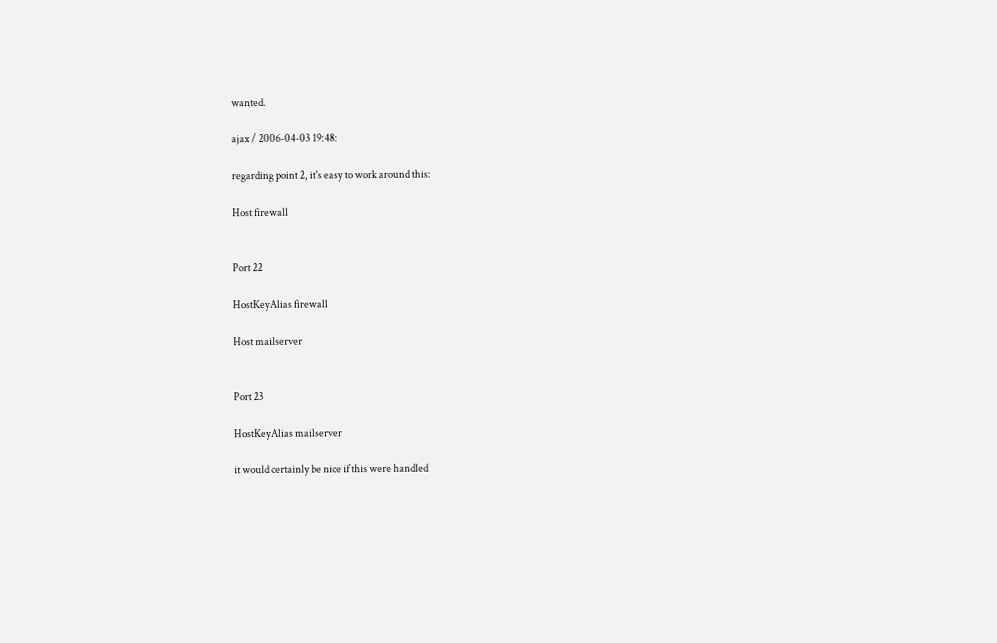wanted.

ajax / 2006-04-03 19:48:

regarding point 2, it's easy to work around this:

Host firewall


Port 22

HostKeyAlias firewall

Host mailserver


Port 23

HostKeyAlias mailserver

it would certainly be nice if this were handled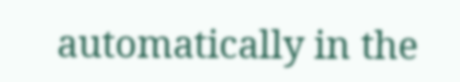automatically in the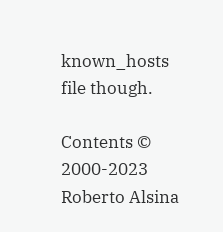known_hosts file though.

Contents © 2000-2023 Roberto Alsina